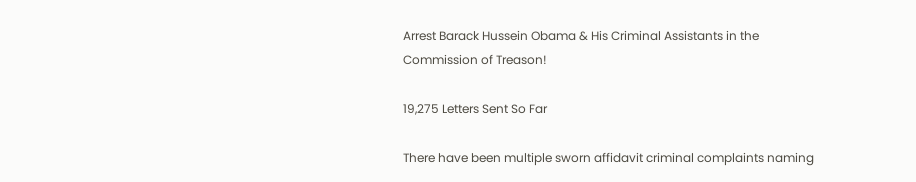Arrest Barack Hussein Obama & His Criminal Assistants in the Commission of Treason!

19,275 Letters Sent So Far

There have been multiple sworn affidavit criminal complaints naming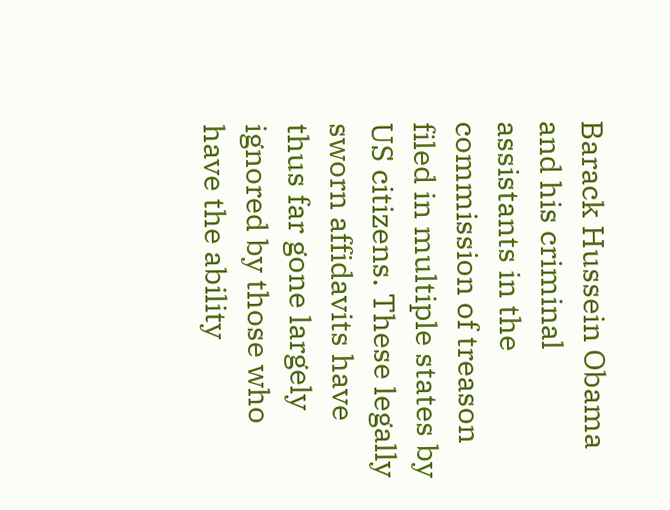Barack Hussein Obama and his criminal assistants in the commission of treason filed in multiple states by US citizens. These legally sworn affidavits have thus far gone largely ignored by those who have the ability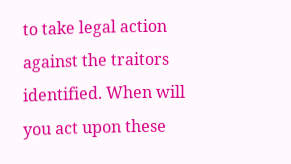to take legal action against the traitors identified. When will you act upon these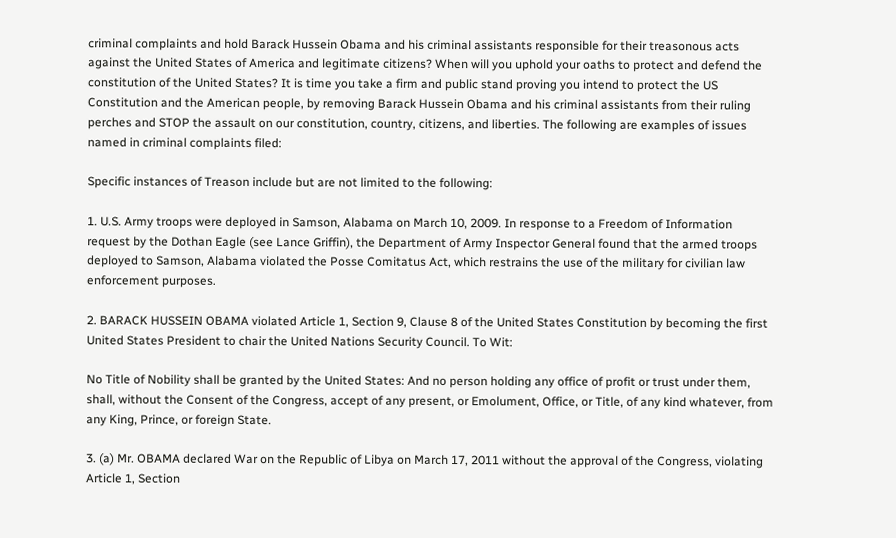criminal complaints and hold Barack Hussein Obama and his criminal assistants responsible for their treasonous acts against the United States of America and legitimate citizens? When will you uphold your oaths to protect and defend the constitution of the United States? It is time you take a firm and public stand proving you intend to protect the US Constitution and the American people, by removing Barack Hussein Obama and his criminal assistants from their ruling perches and STOP the assault on our constitution, country, citizens, and liberties. The following are examples of issues named in criminal complaints filed:

Specific instances of Treason include but are not limited to the following:

1. U.S. Army troops were deployed in Samson, Alabama on March 10, 2009. In response to a Freedom of Information request by the Dothan Eagle (see Lance Griffin), the Department of Army Inspector General found that the armed troops deployed to Samson, Alabama violated the Posse Comitatus Act, which restrains the use of the military for civilian law enforcement purposes.

2. BARACK HUSSEIN OBAMA violated Article 1, Section 9, Clause 8 of the United States Constitution by becoming the first United States President to chair the United Nations Security Council. To Wit:

No Title of Nobility shall be granted by the United States: And no person holding any office of profit or trust under them, shall, without the Consent of the Congress, accept of any present, or Emolument, Office, or Title, of any kind whatever, from any King, Prince, or foreign State.

3. (a) Mr. OBAMA declared War on the Republic of Libya on March 17, 2011 without the approval of the Congress, violating Article 1, Section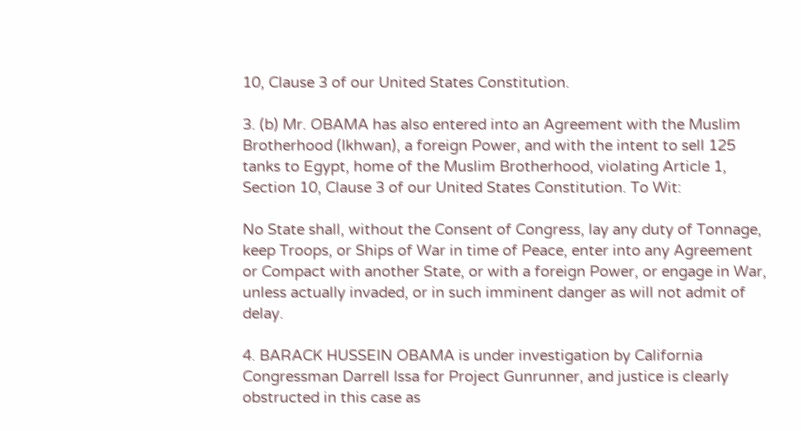10, Clause 3 of our United States Constitution.

3. (b) Mr. OBAMA has also entered into an Agreement with the Muslim Brotherhood (Ikhwan), a foreign Power, and with the intent to sell 125 tanks to Egypt, home of the Muslim Brotherhood, violating Article 1, Section 10, Clause 3 of our United States Constitution. To Wit:

No State shall, without the Consent of Congress, lay any duty of Tonnage, keep Troops, or Ships of War in time of Peace, enter into any Agreement or Compact with another State, or with a foreign Power, or engage in War, unless actually invaded, or in such imminent danger as will not admit of delay.

4. BARACK HUSSEIN OBAMA is under investigation by California Congressman Darrell Issa for Project Gunrunner, and justice is clearly obstructed in this case as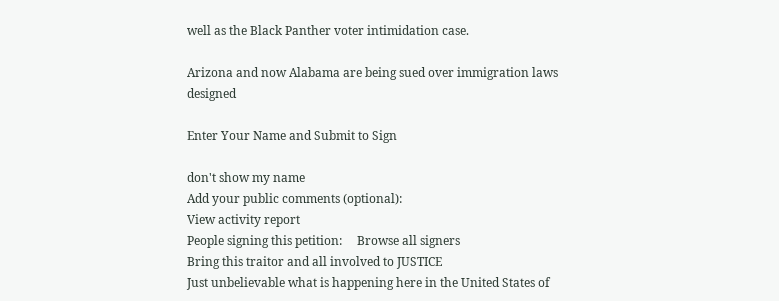well as the Black Panther voter intimidation case.

Arizona and now Alabama are being sued over immigration laws designed

Enter Your Name and Submit to Sign

don't show my name
Add your public comments (optional):
View activity report
People signing this petition:     Browse all signers
Bring this traitor and all involved to JUSTICE
Just unbelievable what is happening here in the United States of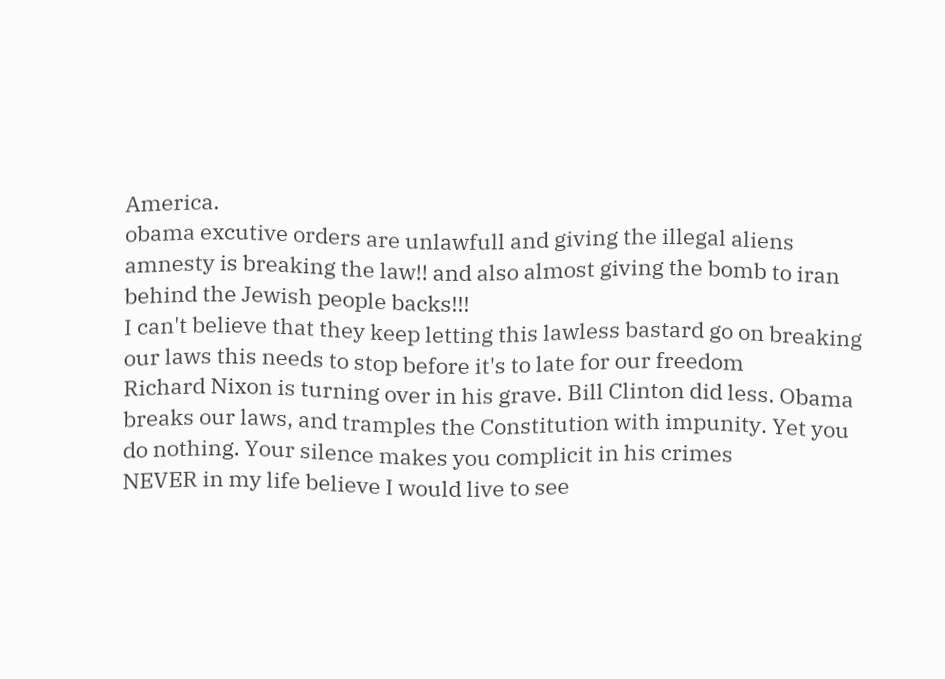America.
obama excutive orders are unlawfull and giving the illegal aliens amnesty is breaking the law!! and also almost giving the bomb to iran behind the Jewish people backs!!!
I can't believe that they keep letting this lawless bastard go on breaking our laws this needs to stop before it's to late for our freedom
Richard Nixon is turning over in his grave. Bill Clinton did less. Obama breaks our laws, and tramples the Constitution with impunity. Yet you do nothing. Your silence makes you complicit in his crimes
NEVER in my life believe I would live to see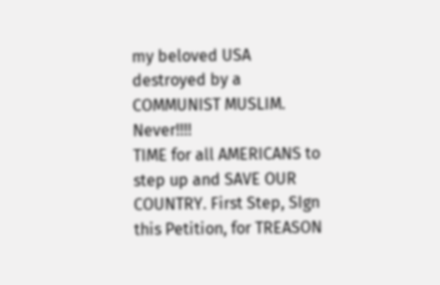my beloved USA destroyed by a COMMUNIST MUSLIM. Never!!!!
TIME for all AMERICANS to step up and SAVE OUR COUNTRY. First Step, SIgn this Petition, for TREASON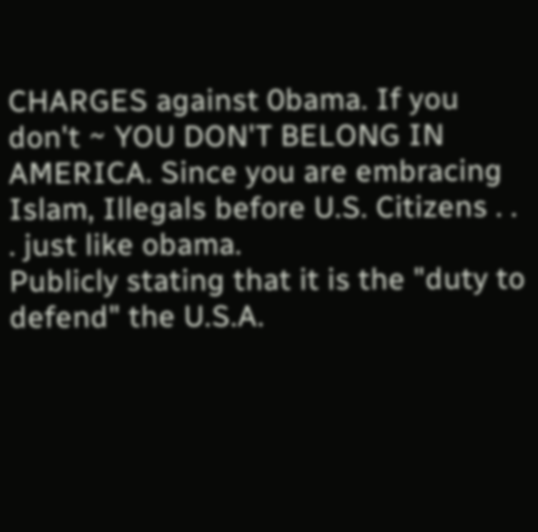CHARGES against 0bama. If you don't ~ YOU DON'T BELONG IN AMERICA. Since you are embracing Islam, Illegals before U.S. Citizens . . . just like obama.
Publicly stating that it is the "duty to defend" the U.S.A.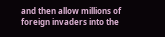and then allow millions of foreign invaders into the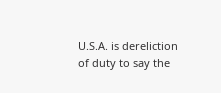U.S.A. is dereliction of duty to say the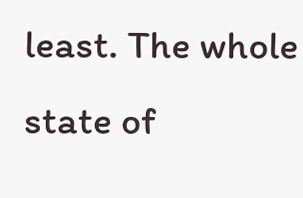least. The whole state of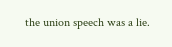the union speech was a lie.